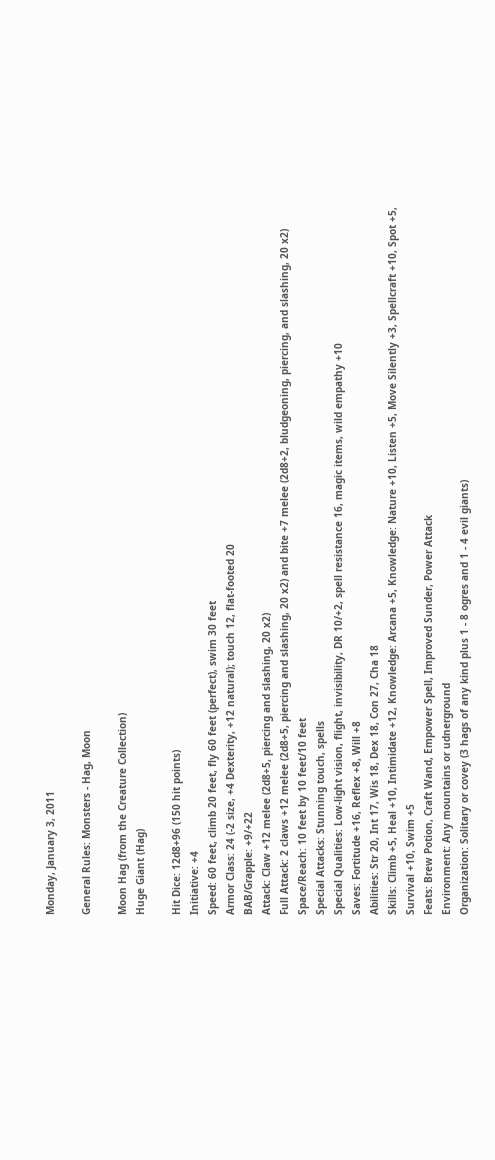Monday, January 3, 2011

General Rules: Monsters - Hag, Moon

Moon Hag (from the Creature Collection)
Huge Giant (Hag)

Hit Dice: 12d8+96 (150 hit points)
Initiative: +4
Speed: 60 feet, climb 20 feet, fly 60 feet (perfect), swim 30 feet
Armor Class: 24 (-2 size, +4 Dexterity, +12 natural); touch 12, flat-footed 20
BAB/Grapple: +9/+22
Attack: Claw +12 melee (2d8+5, piercing and slashing, 20 x2)
Full Attack: 2 claws +12 melee (2d8+5, piercing and slashing, 20 x2) and bite +7 melee (2d8+2, bludgeoning, piercing, and slashing, 20 x2)
Space/Reach: 10 feet by 10 feet/10 feet
Special Attacks: Stunning touch, spells
Special Qualities: Low-light vision, flight, invisibility, DR 10/+2, spell resistance 16, magic items, wild empathy +10
Saves: Fortitude +16, Reflex +8, Will +8
Abilities: Str 20, Int 17, Wis 18, Dex 18, Con 27, Cha 18
Skills: Climb +5, Heal +10, Intimidate +12, Knowledge: Arcana +5, Knowledge: Nature +10, Listen +5, Move Silently +3, Spellcraft +10, Spot +5, Survival +10, Swim +5
Feats: Brew Potion, Craft Wand, Empower Spell, Improved Sunder, Power Attack
Environment: Any mountains or udnerground
Organization: Solitary or covey (3 hags of any kind plus 1 - 8 ogres and 1 - 4 evil giants)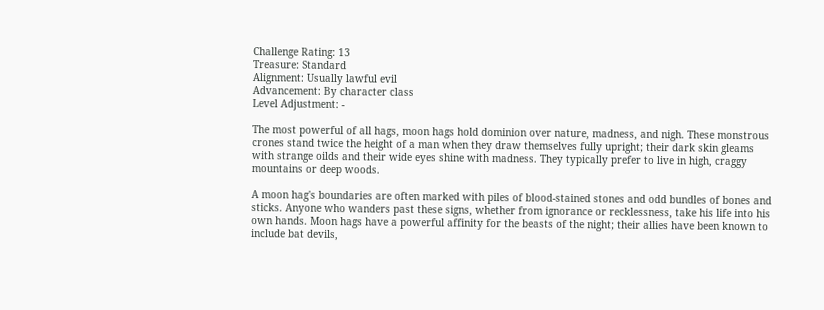Challenge Rating: 13
Treasure: Standard
Alignment: Usually lawful evil
Advancement: By character class
Level Adjustment: -

The most powerful of all hags, moon hags hold dominion over nature, madness, and nigh. These monstrous crones stand twice the height of a man when they draw themselves fully upright; their dark skin gleams with strange oilds and their wide eyes shine with madness. They typically prefer to live in high, craggy mountains or deep woods.

A moon hag's boundaries are often marked with piles of blood-stained stones and odd bundles of bones and sticks. Anyone who wanders past these signs, whether from ignorance or recklessness, take his life into his own hands. Moon hags have a powerful affinity for the beasts of the night; their allies have been known to include bat devils,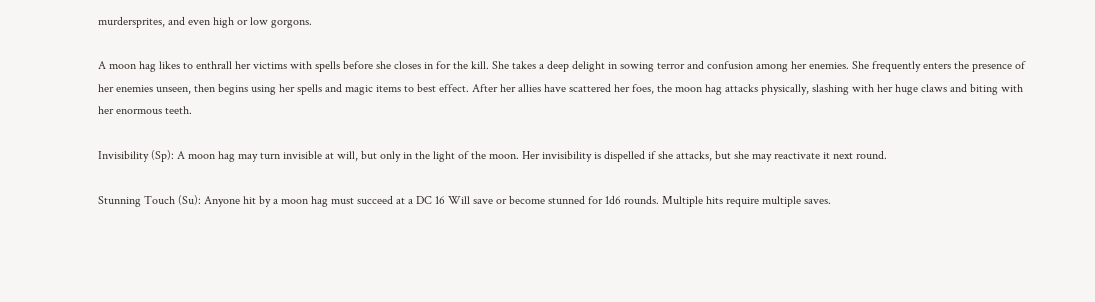murdersprites, and even high or low gorgons.

A moon hag likes to enthrall her victims with spells before she closes in for the kill. She takes a deep delight in sowing terror and confusion among her enemies. She frequently enters the presence of her enemies unseen, then begins using her spells and magic items to best effect. After her allies have scattered her foes, the moon hag attacks physically, slashing with her huge claws and biting with her enormous teeth.

Invisibility (Sp): A moon hag may turn invisible at will, but only in the light of the moon. Her invisibility is dispelled if she attacks, but she may reactivate it next round.

Stunning Touch (Su): Anyone hit by a moon hag must succeed at a DC 16 Will save or become stunned for 1d6 rounds. Multiple hits require multiple saves.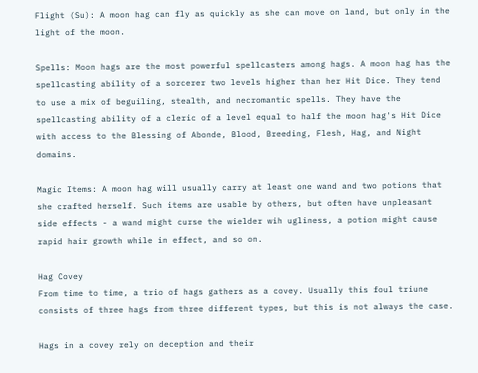Flight (Su): A moon hag can fly as quickly as she can move on land, but only in the light of the moon.

Spells: Moon hags are the most powerful spellcasters among hags. A moon hag has the spellcasting ability of a sorcerer two levels higher than her Hit Dice. They tend to use a mix of beguiling, stealth, and necromantic spells. They have the spellcasting ability of a cleric of a level equal to half the moon hag's Hit Dice with access to the Blessing of Abonde, Blood, Breeding, Flesh, Hag, and Night domains.

Magic Items: A moon hag will usually carry at least one wand and two potions that she crafted herself. Such items are usable by others, but often have unpleasant side effects - a wand might curse the wielder wih ugliness, a potion might cause rapid hair growth while in effect, and so on.

Hag Covey
From time to time, a trio of hags gathers as a covey. Usually this foul triune consists of three hags from three different types, but this is not always the case.

Hags in a covey rely on deception and their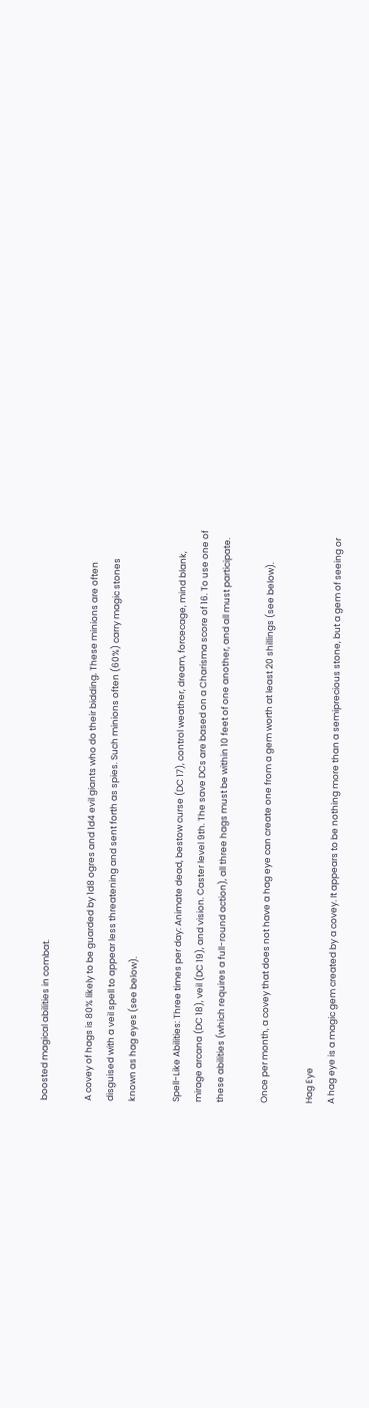boosted magical abilities in combat.

A covey of hags is 80% likely to be guarded by 1d8 ogres and 1d4 evil giants who do their bidding. These minions are often disguised with a veil spell to appear less threatening and sent forth as spies. Such minions often (60%) carry magic stones known as hag eyes (see below).

Spell-Like Abilities: Three times per day: Animate dead, bestow curse (DC 17), control weather, dream, forcecage, mind blank, mirage arcana (DC 18), veil (DC 19), and vision. Caster level 9th. The save DCs are based on a Charisma score of 16. To use one of these abilities (which requires a full-round action), all three hags must be within 10 feet of one another, and all must participate.

Once per month, a covey that does not have a hag eye can create one from a gem worth at least 20 shillings (see below).

Hag Eye
A hag eye is a magic gem created by a covey. It appears to be nothing more than a semiprecious stone, but a gem of seeing or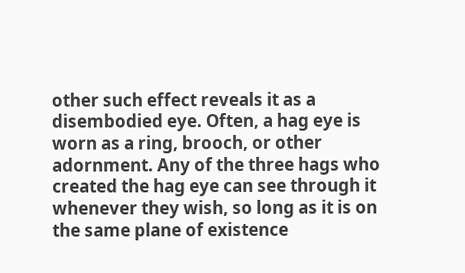other such effect reveals it as a disembodied eye. Often, a hag eye is worn as a ring, brooch, or other adornment. Any of the three hags who created the hag eye can see through it whenever they wish, so long as it is on the same plane of existence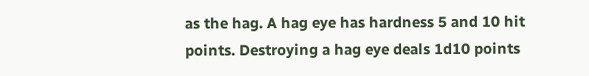as the hag. A hag eye has hardness 5 and 10 hit points. Destroying a hag eye deals 1d10 points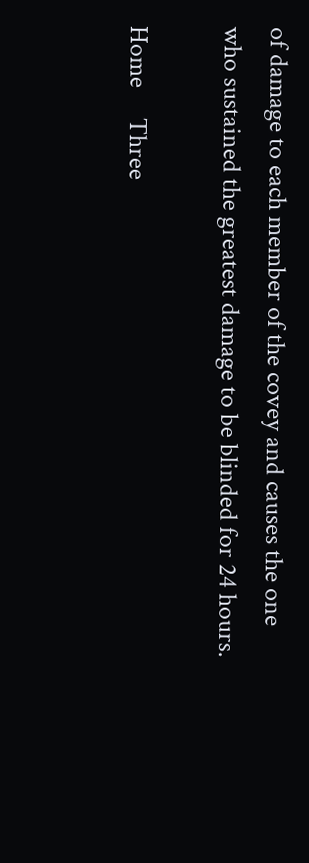of damage to each member of the covey and causes the one who sustained the greatest damage to be blinded for 24 hours.

Home     Three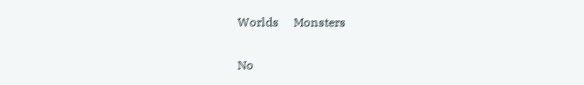Worlds     Monsters

No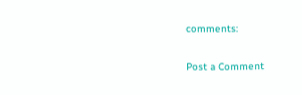comments:

Post a Comment